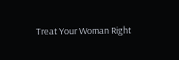Treat Your Woman Right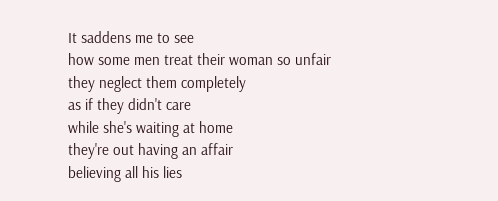It saddens me to see
how some men treat their woman so unfair
they neglect them completely
as if they didn't care
while she's waiting at home
they're out having an affair
believing all his lies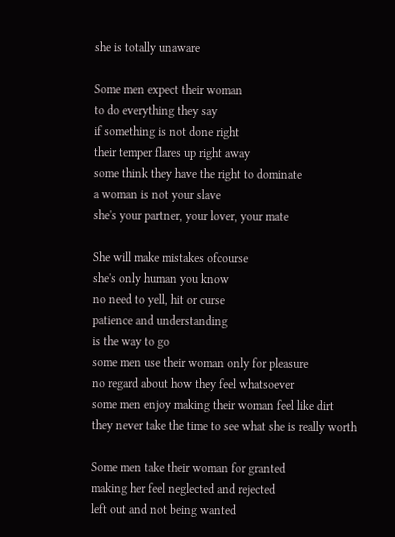she is totally unaware

Some men expect their woman
to do everything they say
if something is not done right
their temper flares up right away
some think they have the right to dominate
a woman is not your slave
she's your partner, your lover, your mate

She will make mistakes ofcourse
she's only human you know
no need to yell, hit or curse
patience and understanding
is the way to go
some men use their woman only for pleasure
no regard about how they feel whatsoever
some men enjoy making their woman feel like dirt
they never take the time to see what she is really worth

Some men take their woman for granted
making her feel neglected and rejected
left out and not being wanted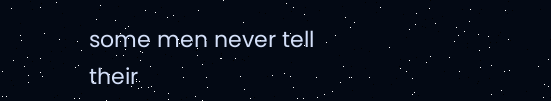some men never tell their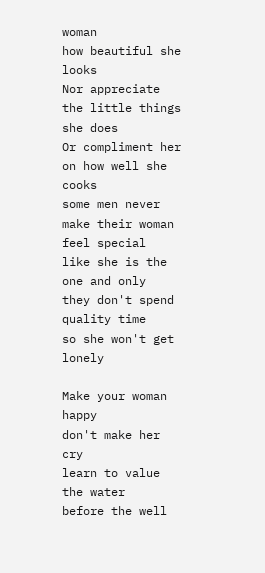woman
how beautiful she looks
Nor appreciate the little things she does
Or compliment her on how well she cooks
some men never make their woman feel special
like she is the one and only
they don't spend quality time
so she won't get lonely

Make your woman happy
don't make her cry
learn to value the water
before the well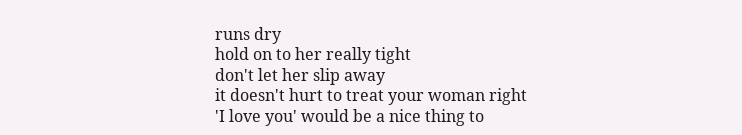runs dry
hold on to her really tight
don't let her slip away
it doesn't hurt to treat your woman right
'I love you' would be a nice thing to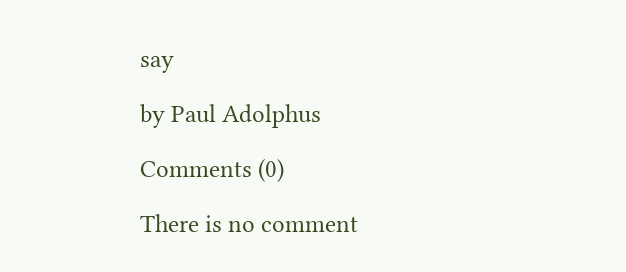say

by Paul Adolphus

Comments (0)

There is no comment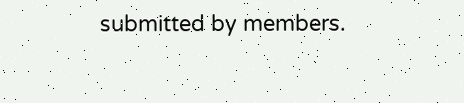submitted by members.